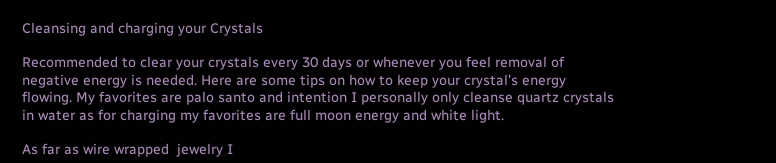Cleansing and charging your Crystals

Recommended to clear your crystals every 30 days or whenever you feel removal of negative energy is needed. Here are some tips on how to keep your crystal’s energy flowing. My favorites are palo santo and intention I personally only cleanse quartz crystals in water as for charging my favorites are full moon energy and white light.

As far as wire wrapped  jewelry I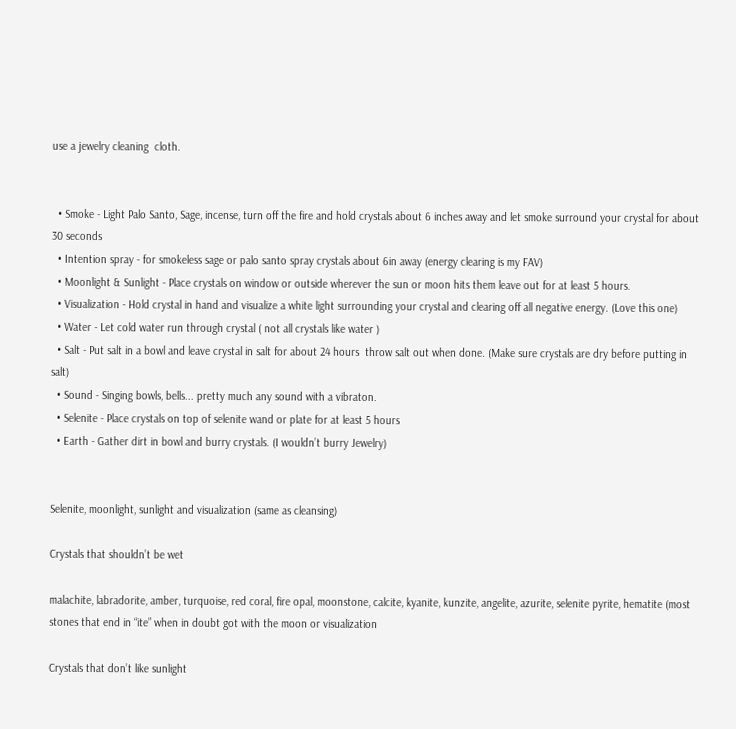use a jewelry cleaning  cloth.


  • Smoke - Light Palo Santo, Sage, incense, turn off the fire and hold crystals about 6 inches away and let smoke surround your crystal for about 30 seconds
  • Intention spray - for smokeless sage or palo santo spray crystals about 6in away (energy clearing is my FAV)
  • Moonlight & Sunlight - Place crystals on window or outside wherever the sun or moon hits them leave out for at least 5 hours.
  • Visualization - Hold crystal in hand and visualize a white light surrounding your crystal and clearing off all negative energy. (Love this one)
  • Water - Let cold water run through crystal ( not all crystals like water )
  • Salt - Put salt in a bowl and leave crystal in salt for about 24 hours  throw salt out when done. (Make sure crystals are dry before putting in salt)
  • Sound - Singing bowls, bells... pretty much any sound with a vibraton.
  • Selenite - Place crystals on top of selenite wand or plate for at least 5 hours
  • Earth - Gather dirt in bowl and burry crystals. (I wouldn’t burry Jewelry)


Selenite, moonlight, sunlight and visualization (same as cleansing)

Crystals that shouldn’t be wet

malachite, labradorite, amber, turquoise, red coral, fire opal, moonstone, calcite, kyanite, kunzite, angelite, azurite, selenite pyrite, hematite (most stones that end in “ite” when in doubt got with the moon or visualization

Crystals that don’t like sunlight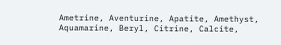Ametrine, Aventurine, Apatite, Amethyst, Aquamarine, Beryl, Citrine, Calcite,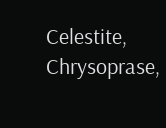Celestite, Chrysoprase,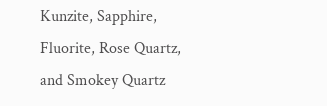Kunzite, Sapphire, Fluorite, Rose Quartz, and Smokey Quartz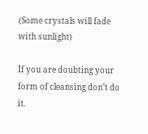(Some crystals will fade with sunlight)

If you are doubting your form of cleansing don’t do it.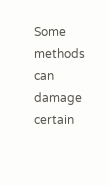Some methods can damage certain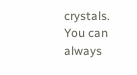crystals. You can always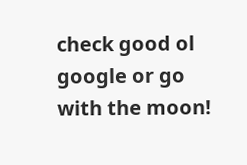check good ol  google or go with the moon!